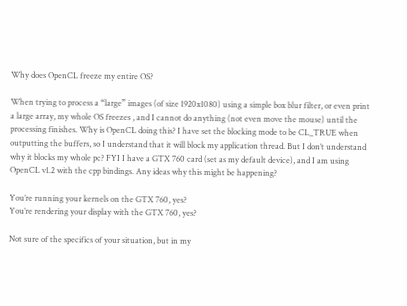Why does OpenCL freeze my entire OS?

When trying to process a “large” images (of size 1920x1080) using a simple box blur filter, or even print a large array, my whole OS freezes , and I cannot do anything (not even move the mouse) until the processing finishes. Why is OpenCL doing this? I have set the blocking mode to be CL_TRUE when outputting the buffers, so I understand that it will block my application thread. But I don’t understand why it blocks my whole pc? FYI I have a GTX 760 card (set as my default device), and I am using OpenCL v1.2 with the cpp bindings. Any ideas why this might be happening?

You’re running your kernels on the GTX 760, yes?
You’re rendering your display with the GTX 760, yes?

Not sure of the specifics of your situation, but in my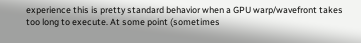experience this is pretty standard behavior when a GPU warp/wavefront takes too long to execute. At some point (sometimes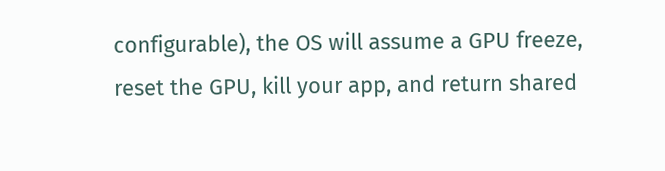configurable), the OS will assume a GPU freeze, reset the GPU, kill your app, and return shared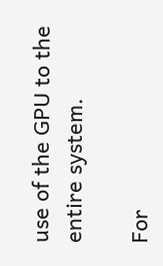use of the GPU to the entire system.

For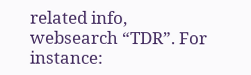related info, websearch “TDR”. For instance: